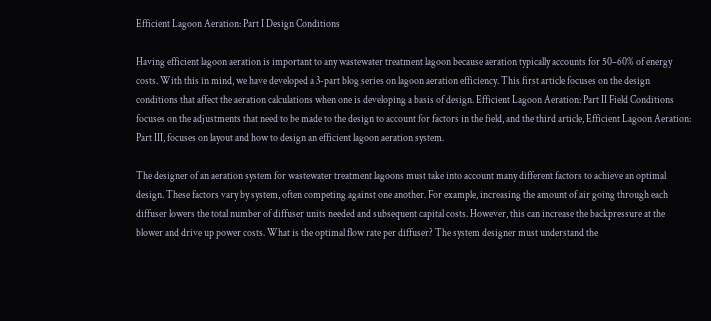Efficient Lagoon Aeration: Part I Design Conditions

Having efficient lagoon aeration is important to any wastewater treatment lagoon because aeration typically accounts for 50–60% of energy costs. With this in mind, we have developed a 3-part blog series on lagoon aeration efficiency. This first article focuses on the design conditions that affect the aeration calculations when one is developing a basis of design. Efficient Lagoon Aeration: Part II Field Conditions focuses on the adjustments that need to be made to the design to account for factors in the field, and the third article, Efficient Lagoon Aeration: Part III, focuses on layout and how to design an efficient lagoon aeration system.

The designer of an aeration system for wastewater treatment lagoons must take into account many different factors to achieve an optimal design. These factors vary by system, often competing against one another. For example, increasing the amount of air going through each diffuser lowers the total number of diffuser units needed and subsequent capital costs. However, this can increase the backpressure at the blower and drive up power costs. What is the optimal flow rate per diffuser? The system designer must understand the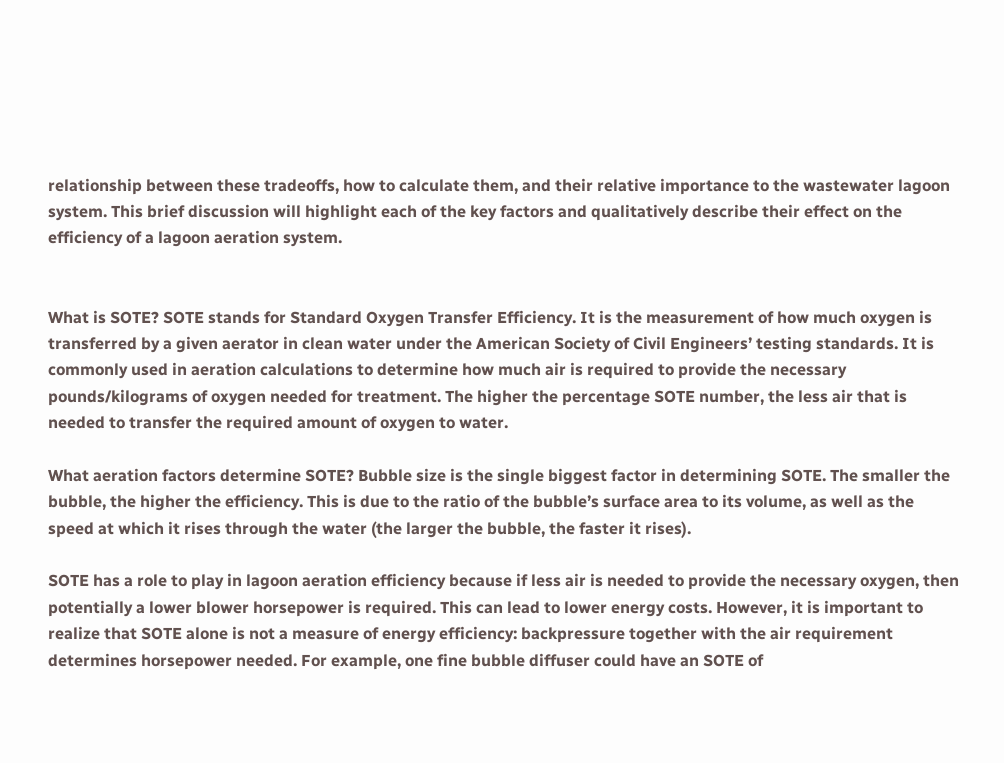relationship between these tradeoffs, how to calculate them, and their relative importance to the wastewater lagoon system. This brief discussion will highlight each of the key factors and qualitatively describe their effect on the efficiency of a lagoon aeration system.


What is SOTE? SOTE stands for Standard Oxygen Transfer Efficiency. It is the measurement of how much oxygen is transferred by a given aerator in clean water under the American Society of Civil Engineers’ testing standards. It is commonly used in aeration calculations to determine how much air is required to provide the necessary pounds/kilograms of oxygen needed for treatment. The higher the percentage SOTE number, the less air that is needed to transfer the required amount of oxygen to water.

What aeration factors determine SOTE? Bubble size is the single biggest factor in determining SOTE. The smaller the bubble, the higher the efficiency. This is due to the ratio of the bubble’s surface area to its volume, as well as the speed at which it rises through the water (the larger the bubble, the faster it rises).

SOTE has a role to play in lagoon aeration efficiency because if less air is needed to provide the necessary oxygen, then potentially a lower blower horsepower is required. This can lead to lower energy costs. However, it is important to realize that SOTE alone is not a measure of energy efficiency: backpressure together with the air requirement determines horsepower needed. For example, one fine bubble diffuser could have an SOTE of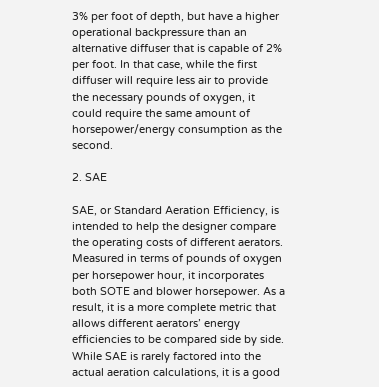3% per foot of depth, but have a higher operational backpressure than an alternative diffuser that is capable of 2% per foot. In that case, while the first diffuser will require less air to provide the necessary pounds of oxygen, it could require the same amount of horsepower/energy consumption as the second.

2. SAE

SAE, or Standard Aeration Efficiency, is intended to help the designer compare the operating costs of different aerators. Measured in terms of pounds of oxygen per horsepower hour, it incorporates both SOTE and blower horsepower. As a result, it is a more complete metric that allows different aerators’ energy efficiencies to be compared side by side. While SAE is rarely factored into the actual aeration calculations, it is a good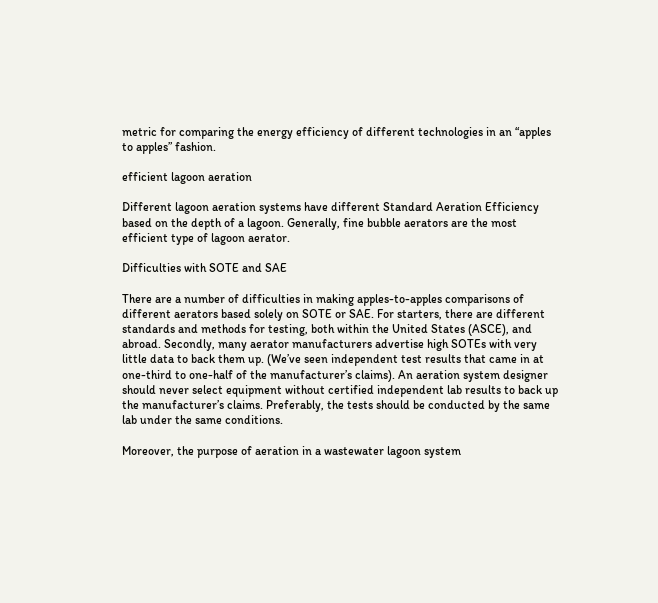metric for comparing the energy efficiency of different technologies in an “apples to apples” fashion.

efficient lagoon aeration

Different lagoon aeration systems have different Standard Aeration Efficiency based on the depth of a lagoon. Generally, fine bubble aerators are the most efficient type of lagoon aerator.

Difficulties with SOTE and SAE

There are a number of difficulties in making apples-to-apples comparisons of different aerators based solely on SOTE or SAE. For starters, there are different standards and methods for testing, both within the United States (ASCE), and abroad. Secondly, many aerator manufacturers advertise high SOTEs with very little data to back them up. (We’ve seen independent test results that came in at one-third to one-half of the manufacturer’s claims). An aeration system designer should never select equipment without certified independent lab results to back up the manufacturer’s claims. Preferably, the tests should be conducted by the same lab under the same conditions.

Moreover, the purpose of aeration in a wastewater lagoon system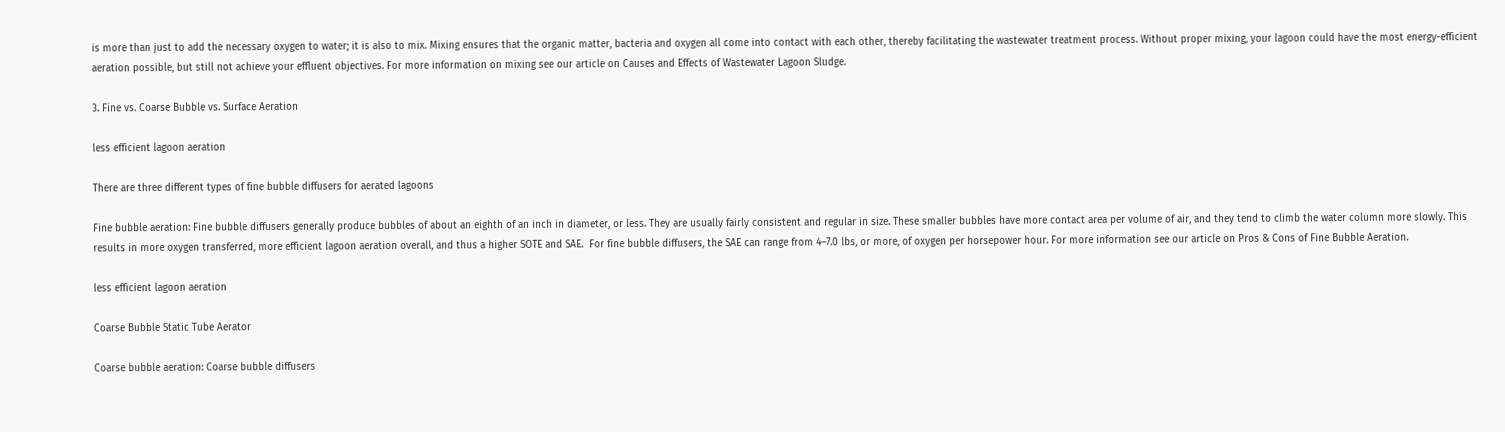is more than just to add the necessary oxygen to water; it is also to mix. Mixing ensures that the organic matter, bacteria and oxygen all come into contact with each other, thereby facilitating the wastewater treatment process. Without proper mixing, your lagoon could have the most energy-efficient aeration possible, but still not achieve your effluent objectives. For more information on mixing see our article on Causes and Effects of Wastewater Lagoon Sludge.

3. Fine vs. Coarse Bubble vs. Surface Aeration

less efficient lagoon aeration

There are three different types of fine bubble diffusers for aerated lagoons

Fine bubble aeration: Fine bubble diffusers generally produce bubbles of about an eighth of an inch in diameter, or less. They are usually fairly consistent and regular in size. These smaller bubbles have more contact area per volume of air, and they tend to climb the water column more slowly. This results in more oxygen transferred, more efficient lagoon aeration overall, and thus a higher SOTE and SAE.  For fine bubble diffusers, the SAE can range from 4–7.0 lbs, or more, of oxygen per horsepower hour. For more information see our article on Pros & Cons of Fine Bubble Aeration.

less efficient lagoon aeration

Coarse Bubble Static Tube Aerator

Coarse bubble aeration: Coarse bubble diffusers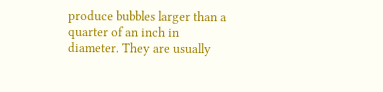produce bubbles larger than a quarter of an inch in diameter. They are usually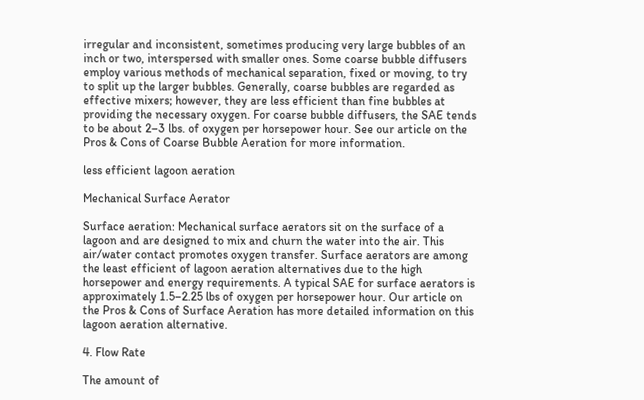irregular and inconsistent, sometimes producing very large bubbles of an inch or two, interspersed with smaller ones. Some coarse bubble diffusers employ various methods of mechanical separation, fixed or moving, to try to split up the larger bubbles. Generally, coarse bubbles are regarded as effective mixers; however, they are less efficient than fine bubbles at providing the necessary oxygen. For coarse bubble diffusers, the SAE tends to be about 2–3 lbs. of oxygen per horsepower hour. See our article on the Pros & Cons of Coarse Bubble Aeration for more information.

less efficient lagoon aeration

Mechanical Surface Aerator

Surface aeration: Mechanical surface aerators sit on the surface of a lagoon and are designed to mix and churn the water into the air. This air/water contact promotes oxygen transfer. Surface aerators are among the least efficient of lagoon aeration alternatives due to the high horsepower and energy requirements. A typical SAE for surface aerators is approximately 1.5–2.25 lbs of oxygen per horsepower hour. Our article on the Pros & Cons of Surface Aeration has more detailed information on this lagoon aeration alternative.

4. Flow Rate

The amount of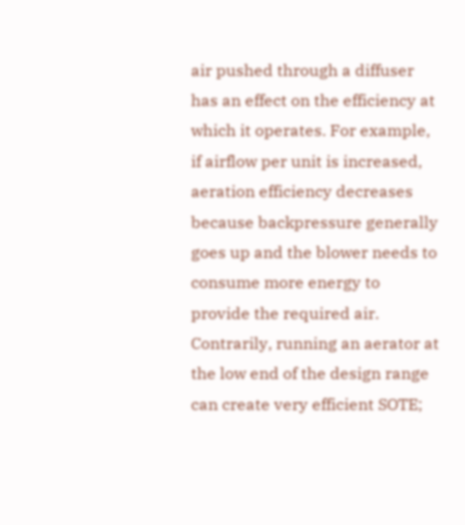air pushed through a diffuser has an effect on the efficiency at which it operates. For example, if airflow per unit is increased, aeration efficiency decreases because backpressure generally goes up and the blower needs to consume more energy to provide the required air. Contrarily, running an aerator at the low end of the design range can create very efficient SOTE;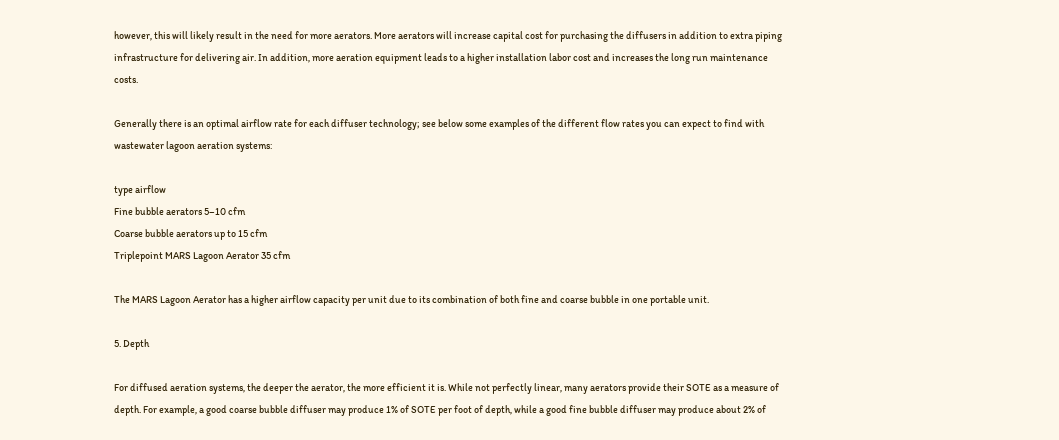however, this will likely result in the need for more aerators. More aerators will increase capital cost for purchasing the diffusers in addition to extra piping infrastructure for delivering air. In addition, more aeration equipment leads to a higher installation labor cost and increases the long run maintenance costs.

Generally there is an optimal airflow rate for each diffuser technology; see below some examples of the different flow rates you can expect to find with wastewater lagoon aeration systems:

type airflow
Fine bubble aerators 5–10 cfm
Coarse bubble aerators up to 15 cfm
Triplepoint MARS Lagoon Aerator 35 cfm

The MARS Lagoon Aerator has a higher airflow capacity per unit due to its combination of both fine and coarse bubble in one portable unit.

5. Depth

For diffused aeration systems, the deeper the aerator, the more efficient it is. While not perfectly linear, many aerators provide their SOTE as a measure of depth. For example, a good coarse bubble diffuser may produce 1% of SOTE per foot of depth, while a good fine bubble diffuser may produce about 2% of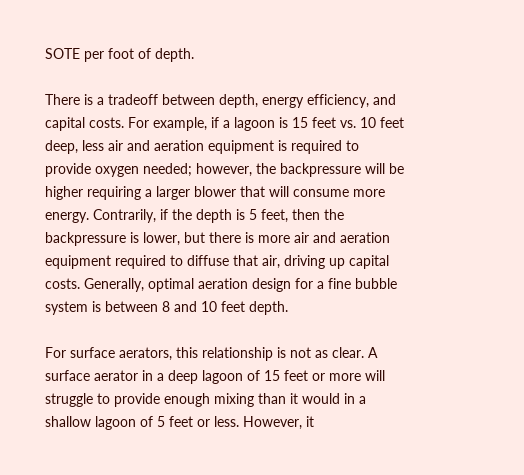SOTE per foot of depth.

There is a tradeoff between depth, energy efficiency, and capital costs. For example, if a lagoon is 15 feet vs. 10 feet deep, less air and aeration equipment is required to provide oxygen needed; however, the backpressure will be higher requiring a larger blower that will consume more energy. Contrarily, if the depth is 5 feet, then the backpressure is lower, but there is more air and aeration equipment required to diffuse that air, driving up capital costs. Generally, optimal aeration design for a fine bubble system is between 8 and 10 feet depth.

For surface aerators, this relationship is not as clear. A surface aerator in a deep lagoon of 15 feet or more will struggle to provide enough mixing than it would in a shallow lagoon of 5 feet or less. However, it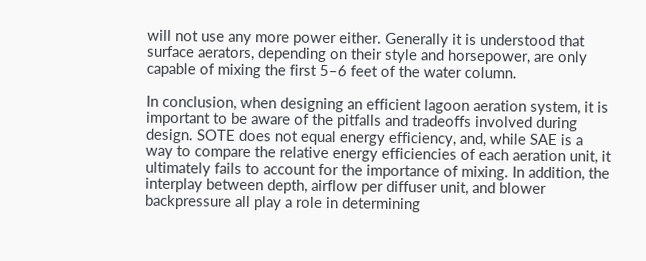will not use any more power either. Generally it is understood that surface aerators, depending on their style and horsepower, are only capable of mixing the first 5–6 feet of the water column.

In conclusion, when designing an efficient lagoon aeration system, it is important to be aware of the pitfalls and tradeoffs involved during design. SOTE does not equal energy efficiency, and, while SAE is a way to compare the relative energy efficiencies of each aeration unit, it ultimately fails to account for the importance of mixing. In addition, the interplay between depth, airflow per diffuser unit, and blower backpressure all play a role in determining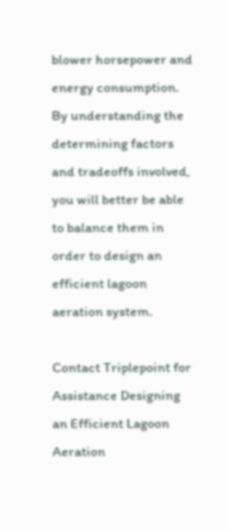blower horsepower and energy consumption. By understanding the determining factors and tradeoffs involved, you will better be able to balance them in order to design an efficient lagoon aeration system.

Contact Triplepoint for Assistance Designing an Efficient Lagoon Aeration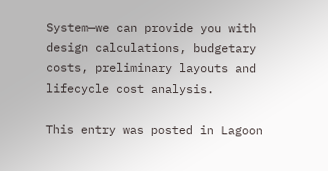System—we can provide you with design calculations, budgetary costs, preliminary layouts and lifecycle cost analysis.

This entry was posted in Lagoon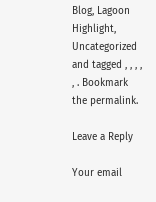Blog, Lagoon Highlight, Uncategorized and tagged , , , , , . Bookmark the permalink.

Leave a Reply

Your email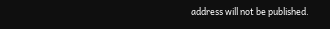address will not be published.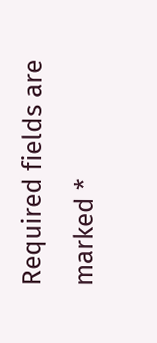Required fields are marked *